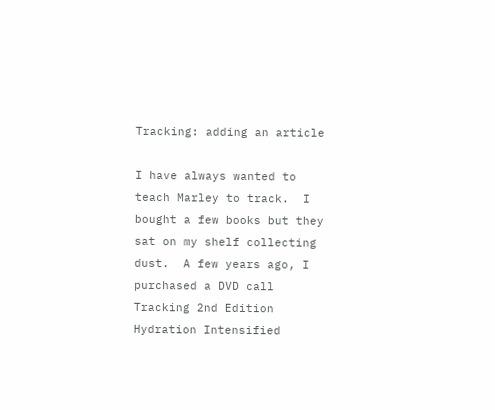Tracking: adding an article

I have always wanted to teach Marley to track.  I bought a few books but they sat on my shelf collecting dust.  A few years ago, I purchased a DVD call Tracking 2nd Edition Hydration Intensified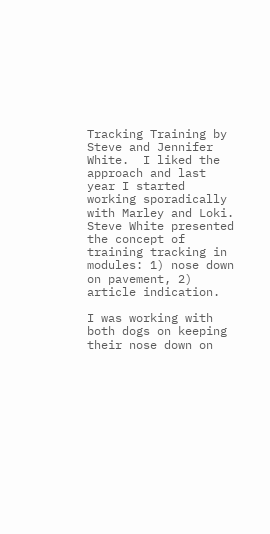Tracking Training by Steve and Jennifer White.  I liked the approach and last year I started working sporadically with Marley and Loki.  Steve White presented the concept of training tracking in modules: 1) nose down on pavement, 2) article indication.

I was working with both dogs on keeping their nose down on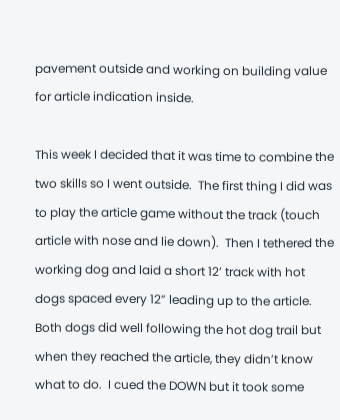pavement outside and working on building value for article indication inside.

This week I decided that it was time to combine the two skills so I went outside.  The first thing I did was to play the article game without the track (touch article with nose and lie down).  Then I tethered the working dog and laid a short 12’ track with hot dogs spaced every 12” leading up to the article. Both dogs did well following the hot dog trail but when they reached the article, they didn’t know what to do.  I cued the DOWN but it took some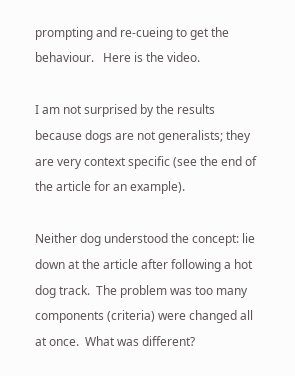prompting and re-cueing to get the behaviour.   Here is the video.

I am not surprised by the results because dogs are not generalists; they are very context specific (see the end of the article for an example).

Neither dog understood the concept: lie down at the article after following a hot dog track.  The problem was too many components (criteria) were changed all at once.  What was different?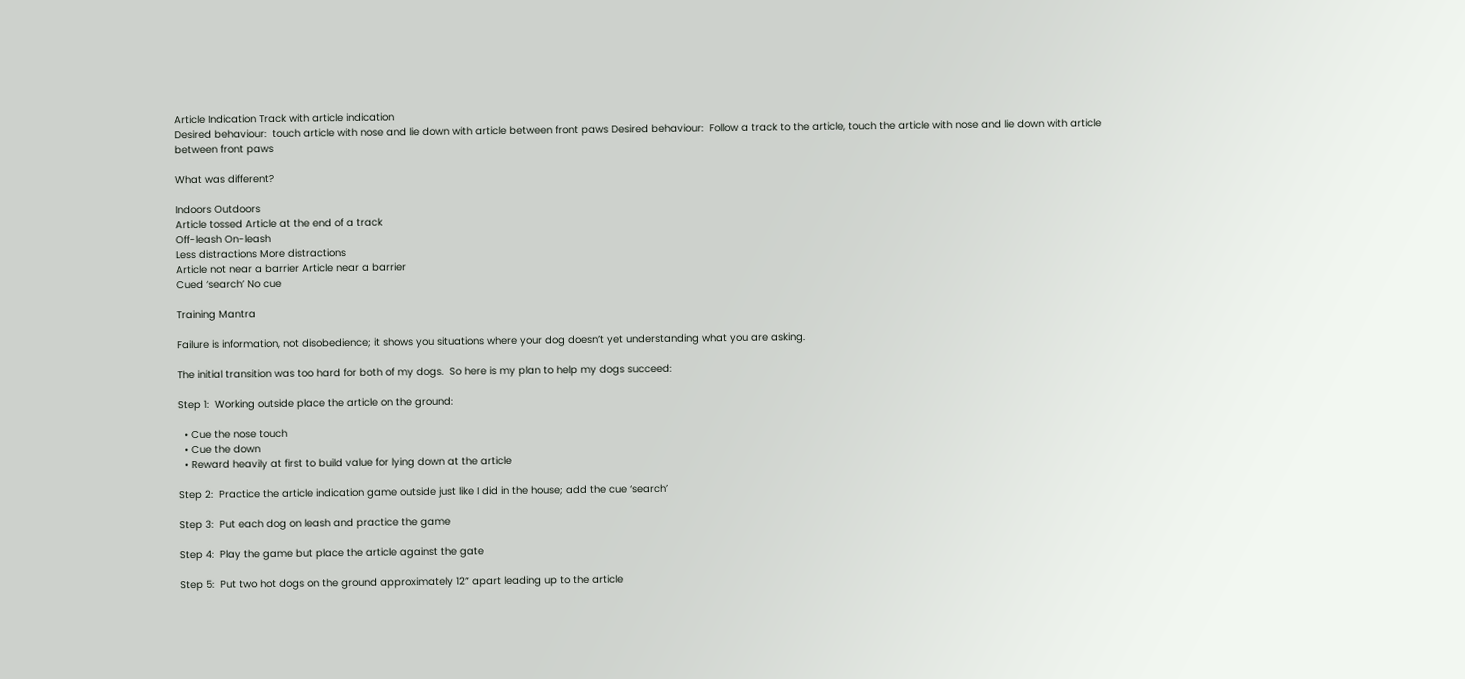Article Indication Track with article indication
Desired behaviour:  touch article with nose and lie down with article between front paws Desired behaviour:  Follow a track to the article, touch the article with nose and lie down with article between front paws

What was different?

Indoors Outdoors
Article tossed Article at the end of a track
Off-leash On-leash
Less distractions More distractions
Article not near a barrier Article near a barrier
Cued ‘search’ No cue

Training Mantra

Failure is information, not disobedience; it shows you situations where your dog doesn’t yet understanding what you are asking.

The initial transition was too hard for both of my dogs.  So here is my plan to help my dogs succeed:

Step 1:  Working outside place the article on the ground:

  • Cue the nose touch
  • Cue the down
  • Reward heavily at first to build value for lying down at the article

Step 2:  Practice the article indication game outside just like I did in the house; add the cue ‘search’

Step 3:  Put each dog on leash and practice the game

Step 4:  Play the game but place the article against the gate

Step 5:  Put two hot dogs on the ground approximately 12” apart leading up to the article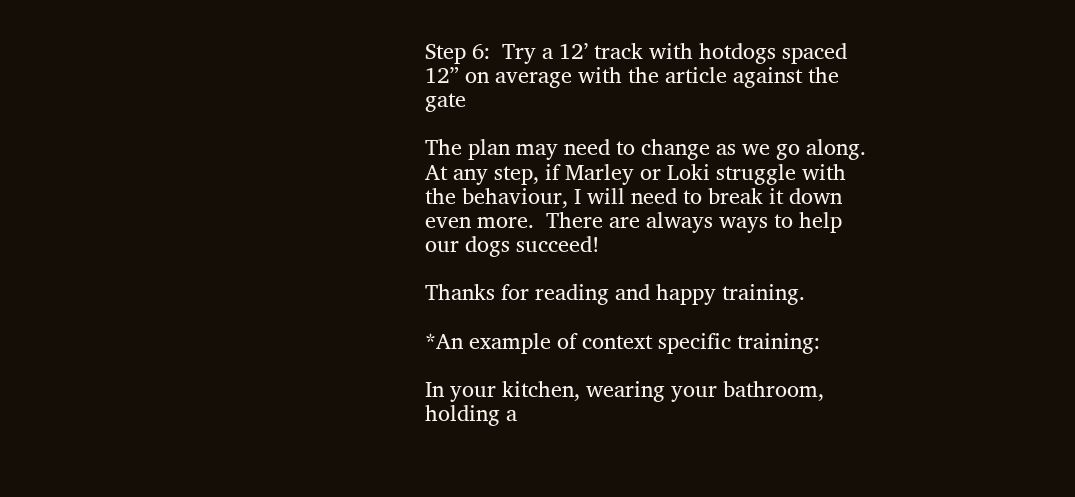Step 6:  Try a 12’ track with hotdogs spaced 12” on average with the article against the gate

The plan may need to change as we go along.  At any step, if Marley or Loki struggle with the behaviour, I will need to break it down even more.  There are always ways to help our dogs succeed!

Thanks for reading and happy training.

*An example of context specific training:

In your kitchen, wearing your bathroom, holding a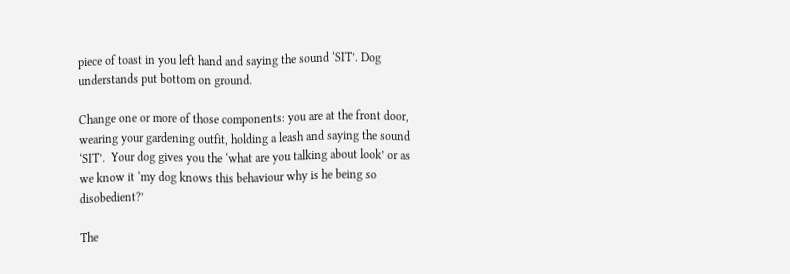piece of toast in you left hand and saying the sound ‘SIT’. Dog understands put bottom on ground.

Change one or more of those components: you are at the front door, wearing your gardening outfit, holding a leash and saying the sound ‘SIT’.  Your dog gives you the ‘what are you talking about look’ or as we know it ‘my dog knows this behaviour why is he being so disobedient?’

The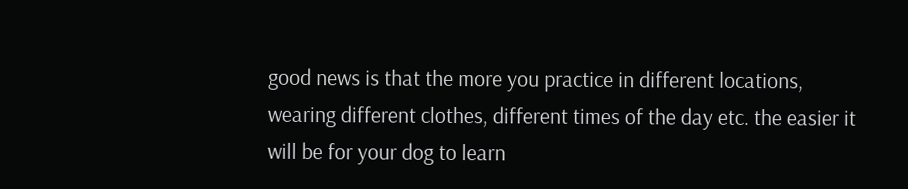good news is that the more you practice in different locations, wearing different clothes, different times of the day etc. the easier it will be for your dog to learn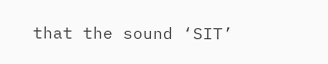that the sound ‘SIT’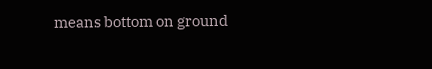means bottom on ground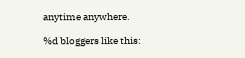anytime anywhere.

%d bloggers like this: